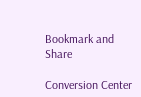Bookmark and Share

Conversion Center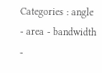Categories : angle - area - bandwidth -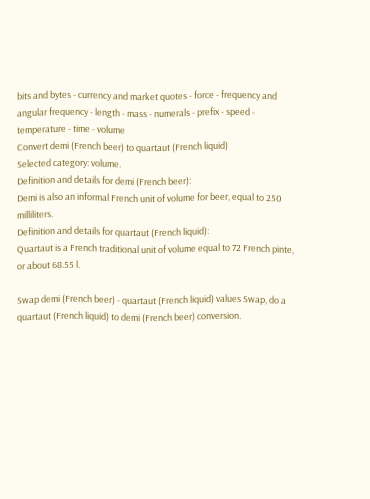bits and bytes - currency and market quotes - force - frequency and angular frequency - length - mass - numerals - prefix - speed - temperature - time - volume
Convert demi (French beer) to quartaut (French liquid)
Selected category: volume.
Definition and details for demi (French beer):
Demi is also an informal French unit of volume for beer, equal to 250 milliliters.
Definition and details for quartaut (French liquid):
Quartaut is a French traditional unit of volume equal to 72 French pinte, or about 68.55 l.

Swap demi (French beer) - quartaut (French liquid) values Swap, do a quartaut (French liquid) to demi (French beer) conversion.